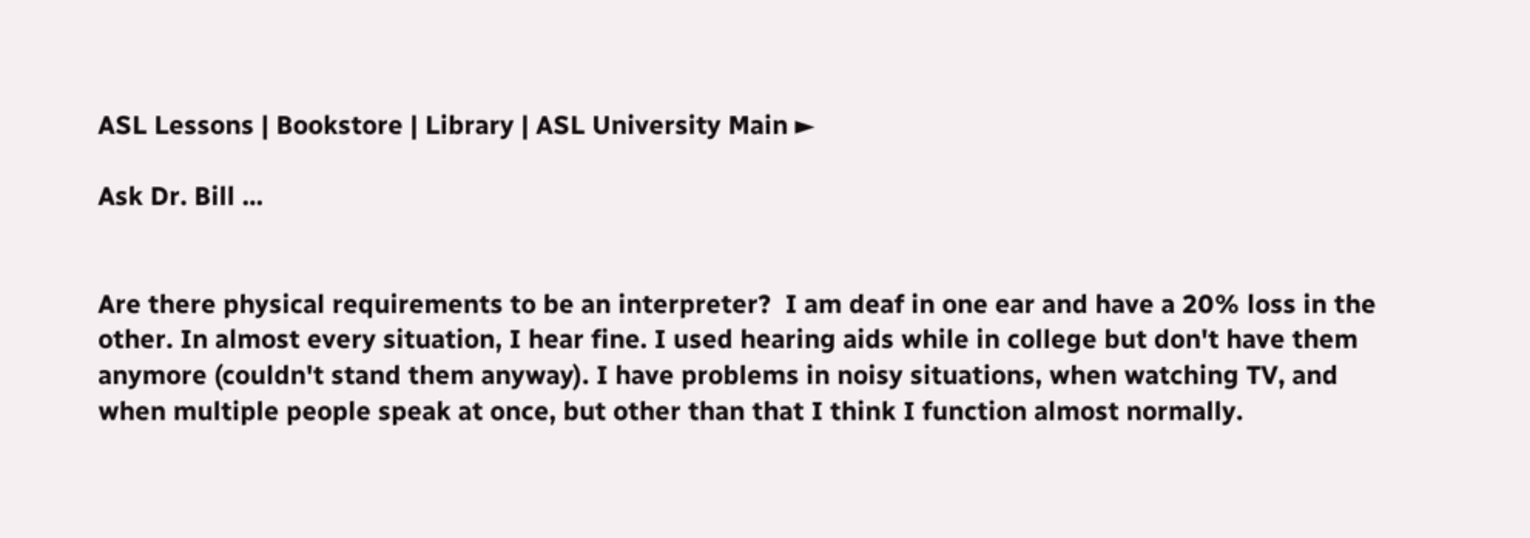ASL Lessons | Bookstore | Library | ASL University Main ►

Ask Dr. Bill ...


Are there physical requirements to be an interpreter?  I am deaf in one ear and have a 20% loss in the other. In almost every situation, I hear fine. I used hearing aids while in college but don't have them anymore (couldn't stand them anyway). I have problems in noisy situations, when watching TV, and when multiple people speak at once, but other than that I think I function almost normally.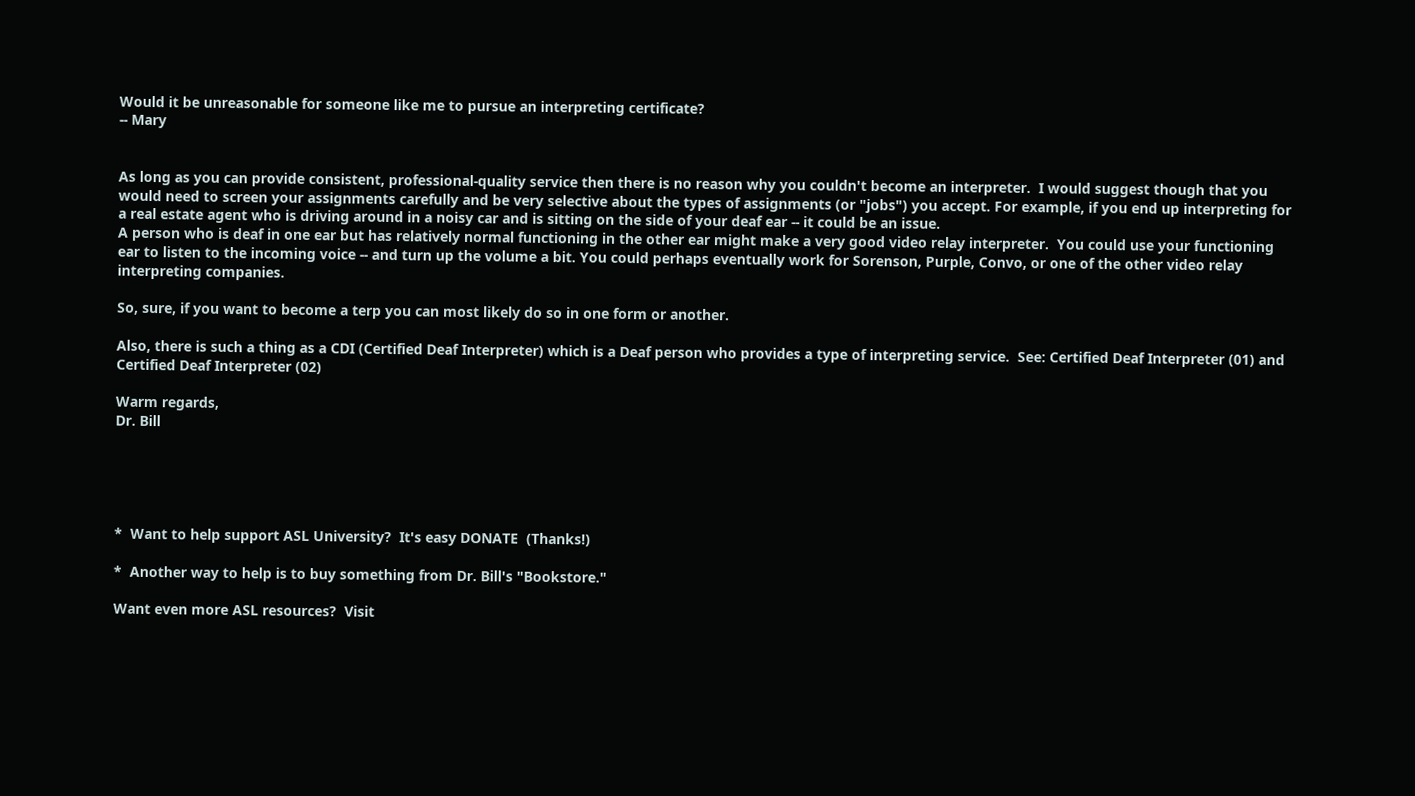Would it be unreasonable for someone like me to pursue an interpreting certificate?
-- Mary


As long as you can provide consistent, professional-quality service then there is no reason why you couldn't become an interpreter.  I would suggest though that you would need to screen your assignments carefully and be very selective about the types of assignments (or "jobs") you accept. For example, if you end up interpreting for a real estate agent who is driving around in a noisy car and is sitting on the side of your deaf ear -- it could be an issue.
A person who is deaf in one ear but has relatively normal functioning in the other ear might make a very good video relay interpreter.  You could use your functioning ear to listen to the incoming voice -- and turn up the volume a bit. You could perhaps eventually work for Sorenson, Purple, Convo, or one of the other video relay interpreting companies.

So, sure, if you want to become a terp you can most likely do so in one form or another.

Also, there is such a thing as a CDI (Certified Deaf Interpreter) which is a Deaf person who provides a type of interpreting service.  See: Certified Deaf Interpreter (01) and Certified Deaf Interpreter (02)

Warm regards,
Dr. Bill





*  Want to help support ASL University?  It's easy DONATE  (Thanks!)

*  Another way to help is to buy something from Dr. Bill's "Bookstore."

Want even more ASL resources?  Visit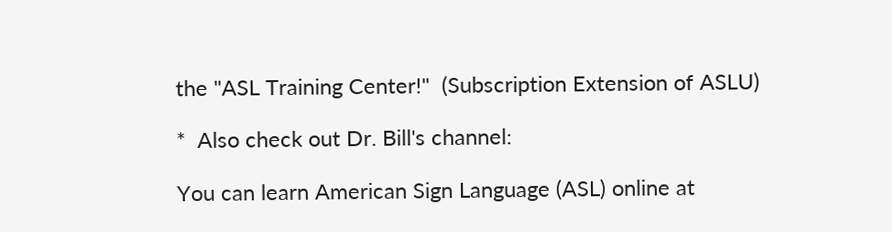the "ASL Training Center!"  (Subscription Extension of ASLU)

*  Also check out Dr. Bill's channel:

You can learn American Sign Language (ASL) online at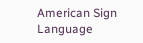American Sign Language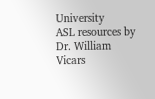University
ASL resources by    Dr. William Vicars